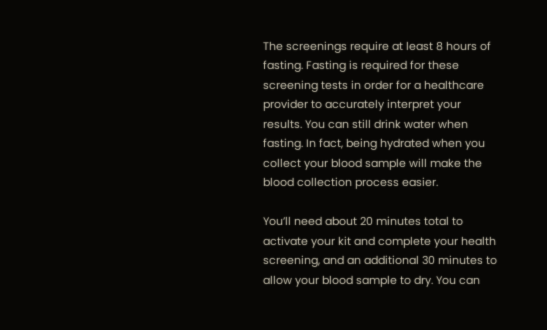The screenings require at least 8 hours of fasting. Fasting is required for these screening tests in order for a healthcare provider to accurately interpret your results. You can still drink water when fasting. In fact, being hydrated when you collect your blood sample will make the blood collection process easier.

You’ll need about 20 minutes total to activate your kit and complete your health screening, and an additional 30 minutes to allow your blood sample to dry. You can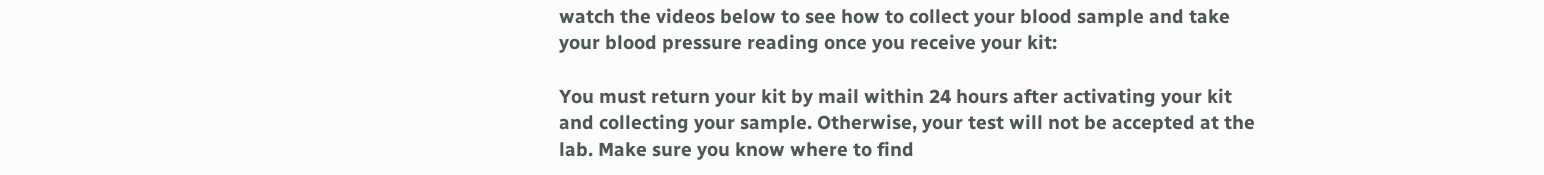watch the videos below to see how to collect your blood sample and take your blood pressure reading once you receive your kit:

You must return your kit by mail within 24 hours after activating your kit and collecting your sample. Otherwise, your test will not be accepted at the lab. Make sure you know where to find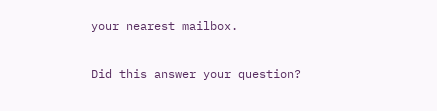your nearest mailbox.

Did this answer your question?